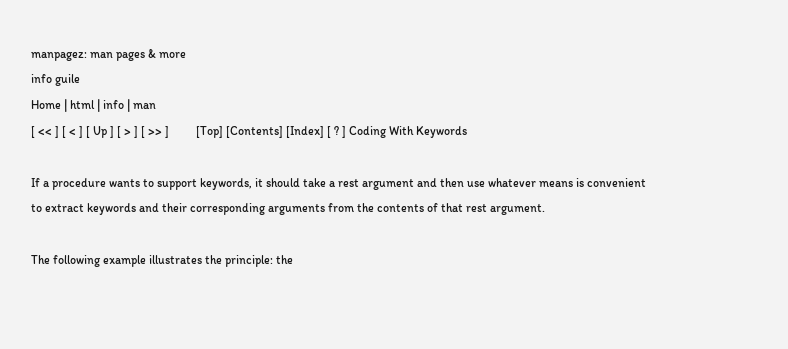manpagez: man pages & more
info guile
Home | html | info | man
[ << ] [ < ] [ Up ] [ > ] [ >> ]         [Top] [Contents] [Index] [ ? ] Coding With Keywords

If a procedure wants to support keywords, it should take a rest argument and then use whatever means is convenient to extract keywords and their corresponding arguments from the contents of that rest argument.

The following example illustrates the principle: the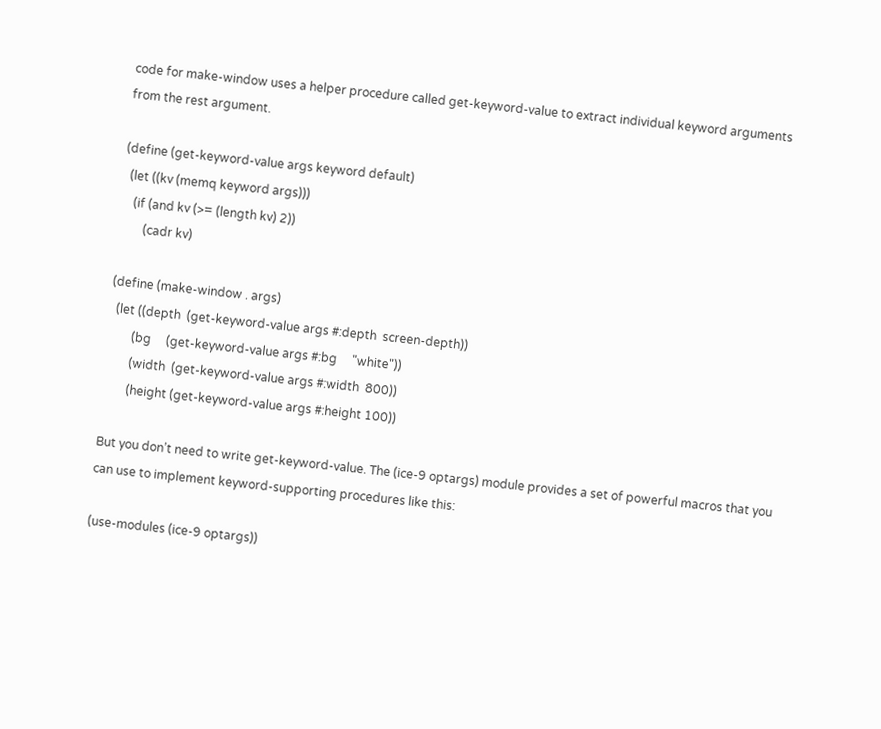code for make-window uses a helper procedure called get-keyword-value to extract individual keyword arguments from the rest argument.

(define (get-keyword-value args keyword default)
  (let ((kv (memq keyword args)))
    (if (and kv (>= (length kv) 2))
        (cadr kv)

(define (make-window . args)
  (let ((depth  (get-keyword-value args #:depth  screen-depth))
        (bg     (get-keyword-value args #:bg     "white"))
        (width  (get-keyword-value args #:width  800))
        (height (get-keyword-value args #:height 100))

But you don’t need to write get-keyword-value. The (ice-9 optargs) module provides a set of powerful macros that you can use to implement keyword-supporting procedures like this:

(use-modules (ice-9 optargs))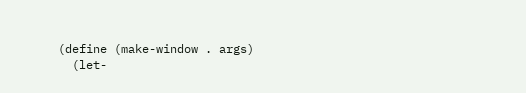(define (make-window . args)
  (let-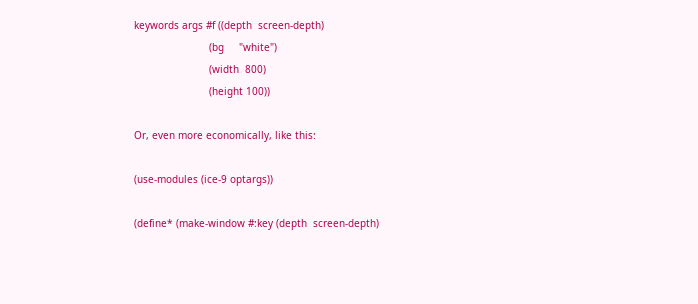keywords args #f ((depth  screen-depth)
                         (bg     "white")
                         (width  800)
                         (height 100))

Or, even more economically, like this:

(use-modules (ice-9 optargs))

(define* (make-window #:key (depth  screen-depth)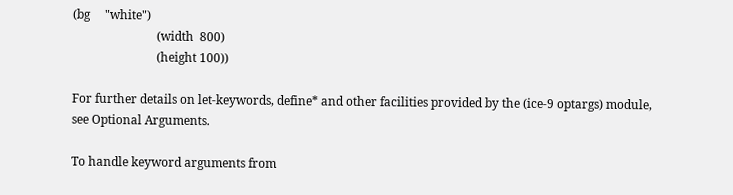(bg     "white")
                            (width  800)
                            (height 100))

For further details on let-keywords, define* and other facilities provided by the (ice-9 optargs) module, see Optional Arguments.

To handle keyword arguments from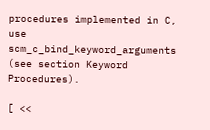procedures implemented in C, use scm_c_bind_keyword_arguments (see section Keyword Procedures).

[ <<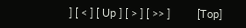] [ < ] [ Up ] [ > ] [ >> ]         [Top]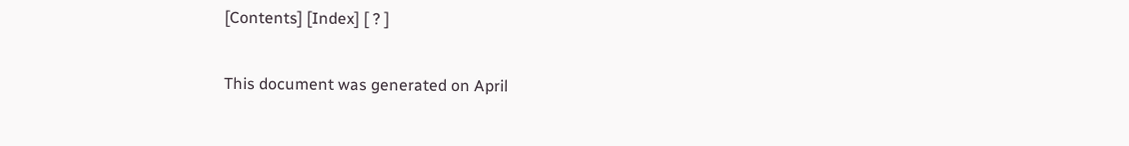[Contents] [Index] [ ? ]

This document was generated on April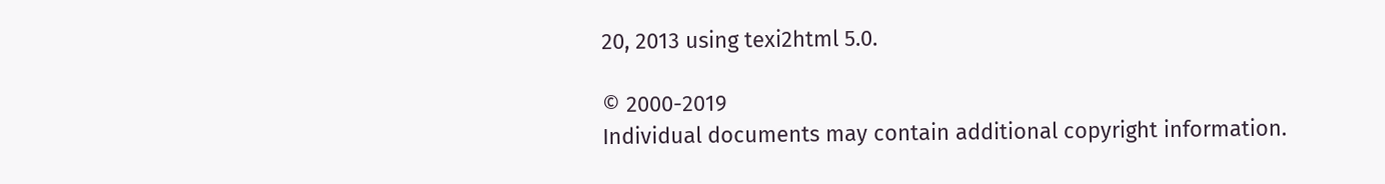20, 2013 using texi2html 5.0.

© 2000-2019
Individual documents may contain additional copyright information.